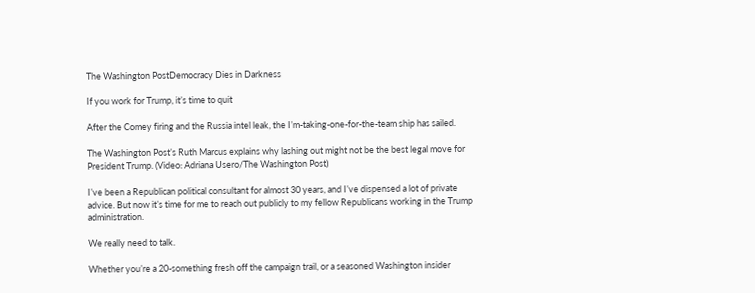The Washington PostDemocracy Dies in Darkness

If you work for Trump, it’s time to quit

After the Comey firing and the Russia intel leak, the I’m-taking-one-for-the-team ship has sailed.

The Washington Post’s Ruth Marcus explains why lashing out might not be the best legal move for President Trump. (Video: Adriana Usero/The Washington Post)

I’ve been a Republican political consultant for almost 30 years, and I’ve dispensed a lot of private advice. But now it’s time for me to reach out publicly to my fellow Republicans working in the Trump administration.

We really need to talk.

Whether you’re a 20-something fresh off the campaign trail, or a seasoned Washington insider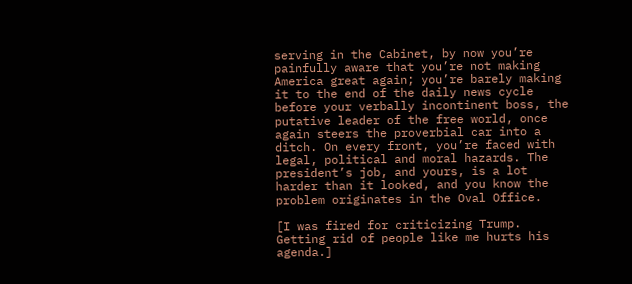serving in the Cabinet, by now you’re painfully aware that you’re not making America great again; you’re barely making it to the end of the daily news cycle before your verbally incontinent boss, the putative leader of the free world, once again steers the proverbial car into a ditch. On every front, you’re faced with legal, political and moral hazards. The president’s job, and yours, is a lot harder than it looked, and you know the problem originates in the Oval Office.

[I was fired for criticizing Trump. Getting rid of people like me hurts his agenda.]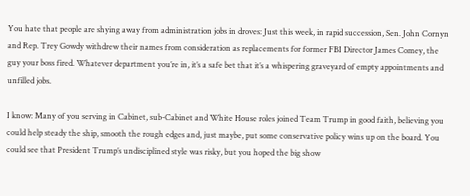You hate that people are shying away from administration jobs in droves: Just this week, in rapid succession, Sen. John Cornyn and Rep. Trey Gowdy withdrew their names from consideration as replacements for former FBI Director James Comey, the guy your boss fired. Whatever department you’re in, it’s a safe bet that it’s a whispering graveyard of empty appointments and unfilled jobs.

I know: Many of you serving in Cabinet, sub-Cabinet and White House roles joined Team Trump in good faith, believing you could help steady the ship, smooth the rough edges and, just maybe, put some conservative policy wins up on the board. You could see that President Trump’s undisciplined style was risky, but you hoped the big show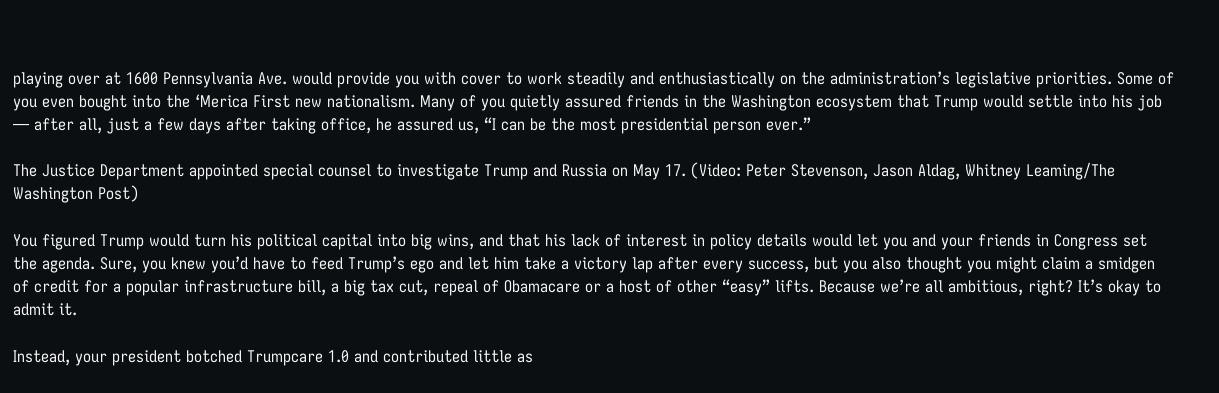playing over at 1600 Pennsylvania Ave. would provide you with cover to work steadily and enthusiastically on the administration’s legislative priorities. Some of you even bought into the ‘Merica First new nationalism. Many of you quietly assured friends in the Washington ecosystem that Trump would settle into his job — after all, just a few days after taking office, he assured us, “I can be the most presidential person ever.”

The Justice Department appointed special counsel to investigate Trump and Russia on May 17. (Video: Peter Stevenson, Jason Aldag, Whitney Leaming/The Washington Post)

You figured Trump would turn his political capital into big wins, and that his lack of interest in policy details would let you and your friends in Congress set the agenda. Sure, you knew you’d have to feed Trump’s ego and let him take a victory lap after every success, but you also thought you might claim a smidgen of credit for a popular infrastructure bill, a big tax cut, repeal of Obamacare or a host of other “easy” lifts. Because we’re all ambitious, right? It’s okay to admit it.

Instead, your president botched Trumpcare 1.0 and contributed little as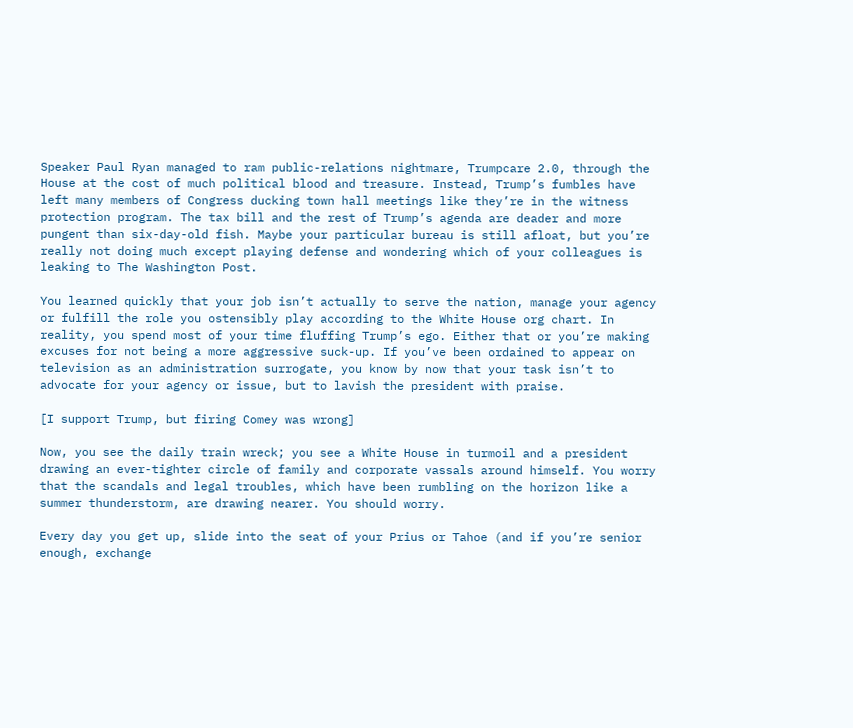Speaker Paul Ryan managed to ram public-relations nightmare, Trumpcare 2.0, through the House at the cost of much political blood and treasure. Instead, Trump’s fumbles have left many members of Congress ducking town hall meetings like they’re in the witness protection program. The tax bill and the rest of Trump’s agenda are deader and more pungent than six-day-old fish. Maybe your particular bureau is still afloat, but you’re really not doing much except playing defense and wondering which of your colleagues is leaking to The Washington Post.

You learned quickly that your job isn’t actually to serve the nation, manage your agency or fulfill the role you ostensibly play according to the White House org chart. In reality, you spend most of your time fluffing Trump’s ego. Either that or you’re making excuses for not being a more aggressive suck-up. If you’ve been ordained to appear on television as an administration surrogate, you know by now that your task isn’t to advocate for your agency or issue, but to lavish the president with praise.

[I support Trump, but firing Comey was wrong]

Now, you see the daily train wreck; you see a White House in turmoil and a president drawing an ever-tighter circle of family and corporate vassals around himself. You worry that the scandals and legal troubles, which have been rumbling on the horizon like a summer thunderstorm, are drawing nearer. You should worry.

Every day you get up, slide into the seat of your Prius or Tahoe (and if you’re senior enough, exchange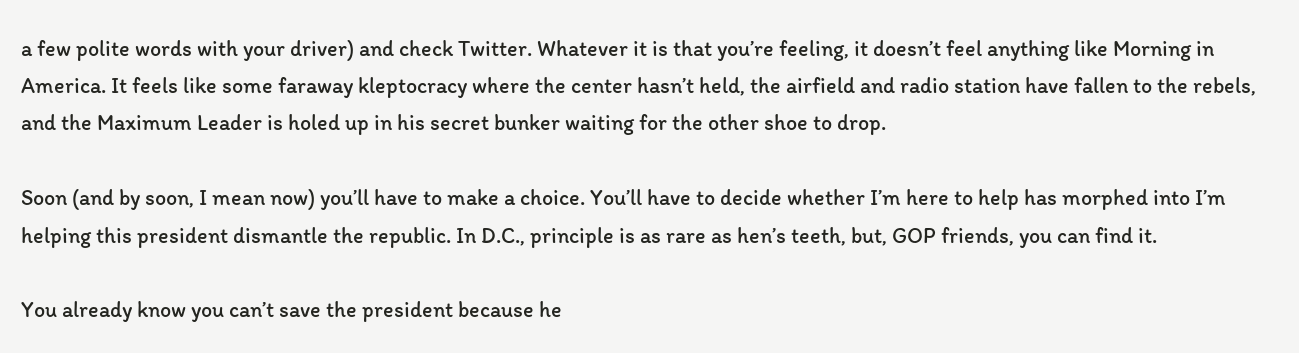a few polite words with your driver) and check Twitter. Whatever it is that you’re feeling, it doesn’t feel anything like Morning in America. It feels like some faraway kleptocracy where the center hasn’t held, the airfield and radio station have fallen to the rebels, and the Maximum Leader is holed up in his secret bunker waiting for the other shoe to drop.

Soon (and by soon, I mean now) you’ll have to make a choice. You’ll have to decide whether I’m here to help has morphed into I’m helping this president dismantle the republic. In D.C., principle is as rare as hen’s teeth, but, GOP friends, you can find it.

You already know you can’t save the president because he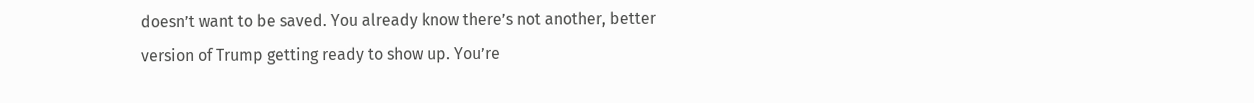doesn’t want to be saved. You already know there’s not another, better version of Trump getting ready to show up. You’re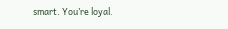smart. You’re loyal.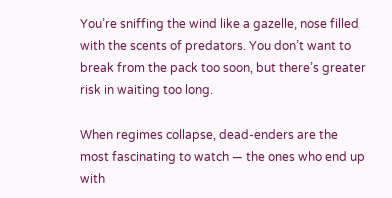You’re sniffing the wind like a gazelle, nose filled with the scents of predators. You don’t want to break from the pack too soon, but there’s greater risk in waiting too long.

When regimes collapse, dead-enders are the most fascinating to watch — the ones who end up with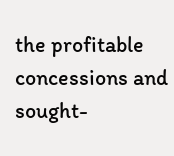the profitable concessions and sought-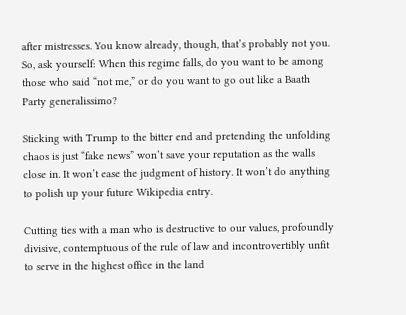after mistresses. You know already, though, that’s probably not you. So, ask yourself: When this regime falls, do you want to be among those who said “not me,” or do you want to go out like a Baath Party generalissimo?

Sticking with Trump to the bitter end and pretending the unfolding chaos is just “fake news” won’t save your reputation as the walls close in. It won’t ease the judgment of history. It won’t do anything to polish up your future Wikipedia entry.

Cutting ties with a man who is destructive to our values, profoundly divisive, contemptuous of the rule of law and incontrovertibly unfit to serve in the highest office in the land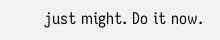just might. Do it now.